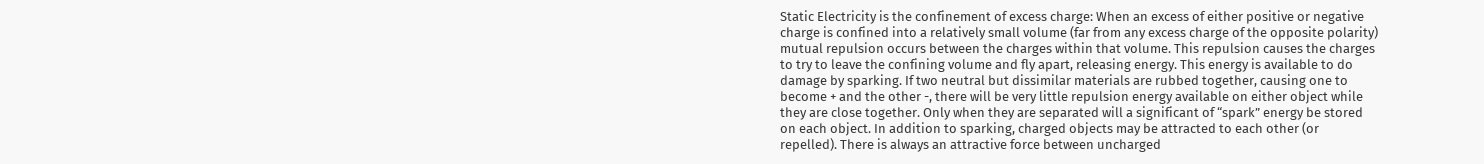Static Electricity is the confinement of excess charge: When an excess of either positive or negative charge is confined into a relatively small volume (far from any excess charge of the opposite polarity) mutual repulsion occurs between the charges within that volume. This repulsion causes the charges to try to leave the confining volume and fly apart, releasing energy. This energy is available to do damage by sparking. If two neutral but dissimilar materials are rubbed together, causing one to become + and the other -, there will be very little repulsion energy available on either object while they are close together. Only when they are separated will a significant of “spark” energy be stored on each object. In addition to sparking, charged objects may be attracted to each other (or repelled). There is always an attractive force between uncharged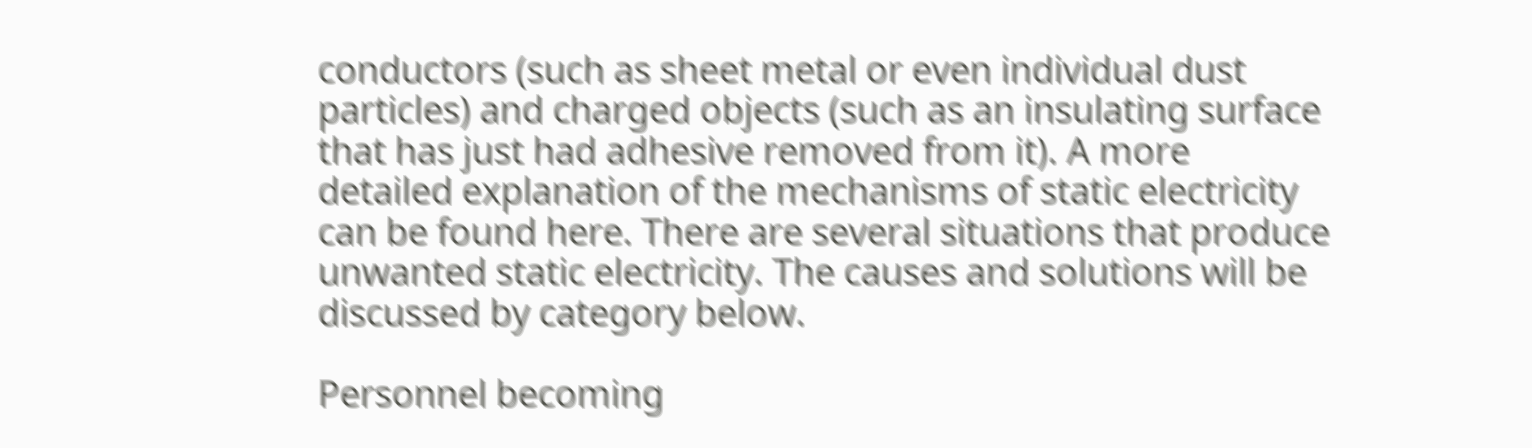conductors (such as sheet metal or even individual dust particles) and charged objects (such as an insulating surface that has just had adhesive removed from it). A more detailed explanation of the mechanisms of static electricity can be found here. There are several situations that produce unwanted static electricity. The causes and solutions will be discussed by category below.

Personnel becoming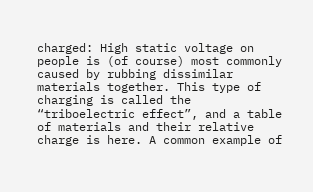charged: High static voltage on people is (of course) most commonly caused by rubbing dissimilar materials together. This type of charging is called the “triboelectric effect”, and a table of materials and their relative charge is here. A common example of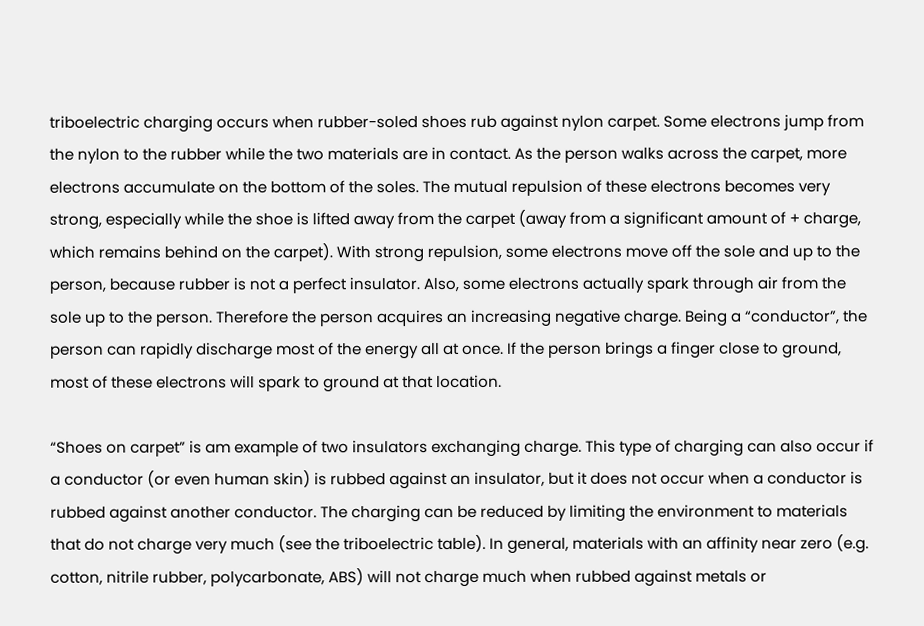triboelectric charging occurs when rubber-soled shoes rub against nylon carpet. Some electrons jump from the nylon to the rubber while the two materials are in contact. As the person walks across the carpet, more electrons accumulate on the bottom of the soles. The mutual repulsion of these electrons becomes very strong, especially while the shoe is lifted away from the carpet (away from a significant amount of + charge, which remains behind on the carpet). With strong repulsion, some electrons move off the sole and up to the person, because rubber is not a perfect insulator. Also, some electrons actually spark through air from the sole up to the person. Therefore the person acquires an increasing negative charge. Being a “conductor”, the person can rapidly discharge most of the energy all at once. If the person brings a finger close to ground, most of these electrons will spark to ground at that location.

“Shoes on carpet” is am example of two insulators exchanging charge. This type of charging can also occur if a conductor (or even human skin) is rubbed against an insulator, but it does not occur when a conductor is rubbed against another conductor. The charging can be reduced by limiting the environment to materials that do not charge very much (see the triboelectric table). In general, materials with an affinity near zero (e.g. cotton, nitrile rubber, polycarbonate, ABS) will not charge much when rubbed against metals or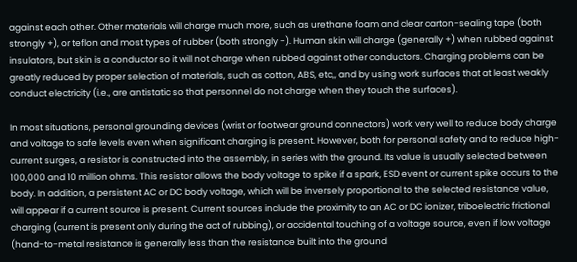against each other. Other materials will charge much more, such as urethane foam and clear carton-sealing tape (both strongly +), or teflon and most types of rubber (both strongly -). Human skin will charge (generally +) when rubbed against insulators, but skin is a conductor so it will not charge when rubbed against other conductors. Charging problems can be greatly reduced by proper selection of materials, such as cotton, ABS, etc,, and by using work surfaces that at least weakly conduct electricity (i.e., are antistatic so that personnel do not charge when they touch the surfaces).

In most situations, personal grounding devices (wrist or footwear ground connectors) work very well to reduce body charge and voltage to safe levels even when significant charging is present. However, both for personal safety and to reduce high-current surges, a resistor is constructed into the assembly, in series with the ground. Its value is usually selected between 100,000 and 10 million ohms. This resistor allows the body voltage to spike if a spark, ESD event or current spike occurs to the body. In addition, a persistent AC or DC body voltage, which will be inversely proportional to the selected resistance value, will appear if a current source is present. Current sources include the proximity to an AC or DC ionizer, triboelectric frictional charging (current is present only during the act of rubbing), or accidental touching of a voltage source, even if low voltage (hand-to-metal resistance is generally less than the resistance built into the ground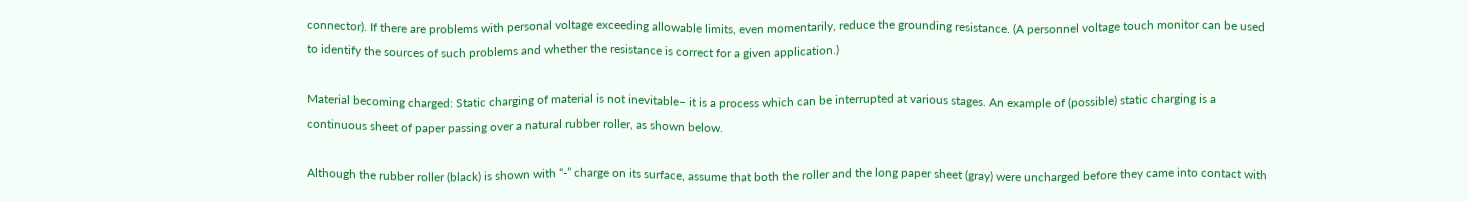connector). If there are problems with personal voltage exceeding allowable limits, even momentarily, reduce the grounding resistance. (A personnel voltage touch monitor can be used to identify the sources of such problems and whether the resistance is correct for a given application.)

Material becoming charged: Static charging of material is not inevitable– it is a process which can be interrupted at various stages. An example of (possible) static charging is a continuous sheet of paper passing over a natural rubber roller, as shown below.

Although the rubber roller (black) is shown with “-” charge on its surface, assume that both the roller and the long paper sheet (gray) were uncharged before they came into contact with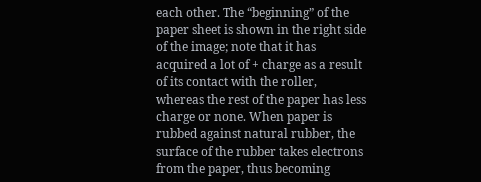each other. The “beginning” of the paper sheet is shown in the right side of the image; note that it has acquired a lot of + charge as a result of its contact with the roller, whereas the rest of the paper has less charge or none. When paper is rubbed against natural rubber, the surface of the rubber takes electrons from the paper, thus becoming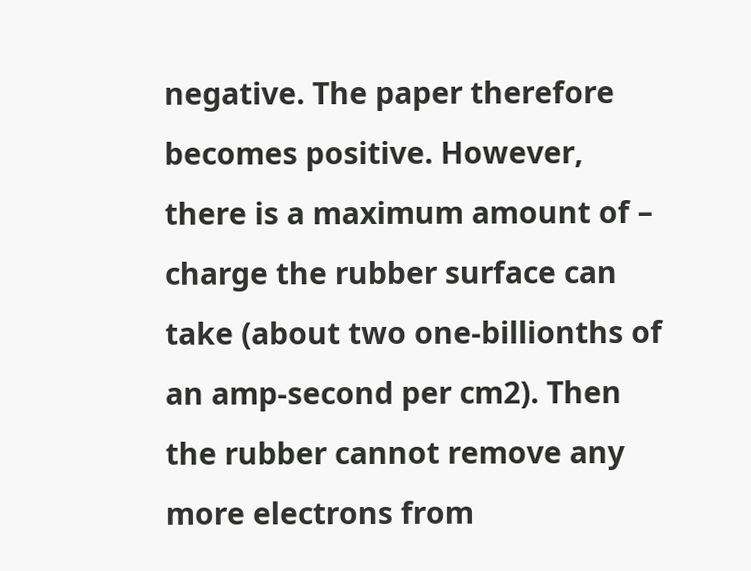negative. The paper therefore becomes positive. However, there is a maximum amount of – charge the rubber surface can take (about two one-billionths of an amp-second per cm2). Then the rubber cannot remove any more electrons from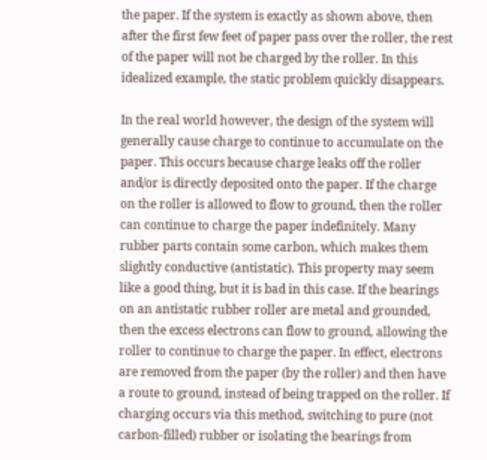the paper. If the system is exactly as shown above, then after the first few feet of paper pass over the roller, the rest of the paper will not be charged by the roller. In this idealized example, the static problem quickly disappears.

In the real world however, the design of the system will generally cause charge to continue to accumulate on the paper. This occurs because charge leaks off the roller and/or is directly deposited onto the paper. If the charge on the roller is allowed to flow to ground, then the roller can continue to charge the paper indefinitely. Many rubber parts contain some carbon, which makes them slightly conductive (antistatic). This property may seem like a good thing, but it is bad in this case. If the bearings on an antistatic rubber roller are metal and grounded, then the excess electrons can flow to ground, allowing the roller to continue to charge the paper. In effect, electrons are removed from the paper (by the roller) and then have a route to ground, instead of being trapped on the roller. If charging occurs via this method, switching to pure (not carbon-filled) rubber or isolating the bearings from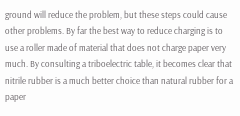ground will reduce the problem, but these steps could cause other problems. By far the best way to reduce charging is to use a roller made of material that does not charge paper very much. By consulting a triboelectric table, it becomes clear that nitrile rubber is a much better choice than natural rubber for a paper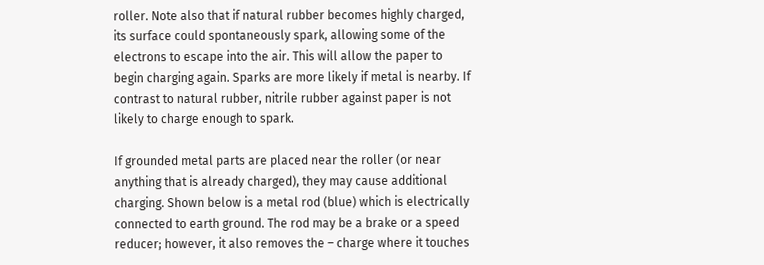roller. Note also that if natural rubber becomes highly charged, its surface could spontaneously spark, allowing some of the electrons to escape into the air. This will allow the paper to begin charging again. Sparks are more likely if metal is nearby. If contrast to natural rubber, nitrile rubber against paper is not likely to charge enough to spark.

If grounded metal parts are placed near the roller (or near anything that is already charged), they may cause additional charging. Shown below is a metal rod (blue) which is electrically connected to earth ground. The rod may be a brake or a speed reducer; however, it also removes the – charge where it touches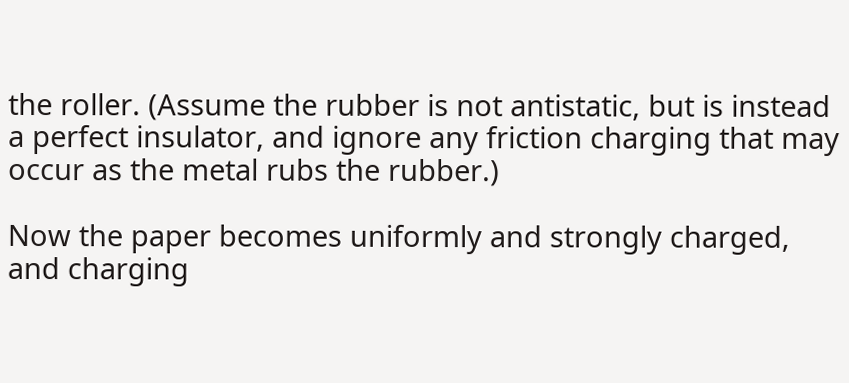the roller. (Assume the rubber is not antistatic, but is instead a perfect insulator, and ignore any friction charging that may occur as the metal rubs the rubber.)

Now the paper becomes uniformly and strongly charged, and charging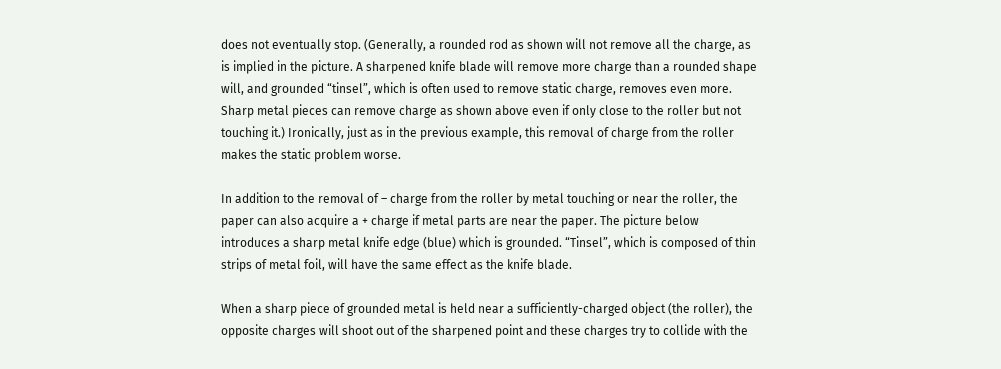does not eventually stop. (Generally, a rounded rod as shown will not remove all the charge, as is implied in the picture. A sharpened knife blade will remove more charge than a rounded shape will, and grounded “tinsel”, which is often used to remove static charge, removes even more. Sharp metal pieces can remove charge as shown above even if only close to the roller but not touching it.) Ironically, just as in the previous example, this removal of charge from the roller makes the static problem worse.

In addition to the removal of – charge from the roller by metal touching or near the roller, the paper can also acquire a + charge if metal parts are near the paper. The picture below introduces a sharp metal knife edge (blue) which is grounded. “Tinsel”, which is composed of thin strips of metal foil, will have the same effect as the knife blade.

When a sharp piece of grounded metal is held near a sufficiently-charged object (the roller), the opposite charges will shoot out of the sharpened point and these charges try to collide with the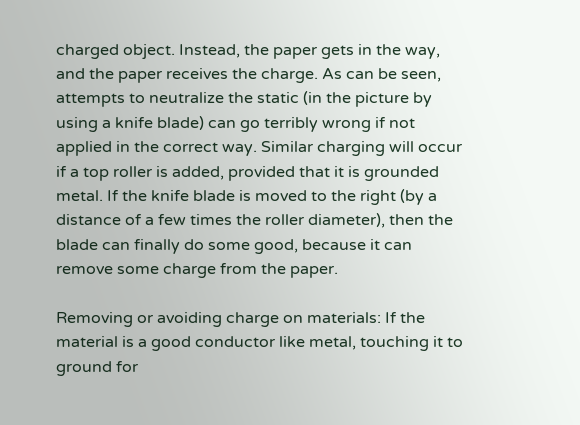charged object. Instead, the paper gets in the way, and the paper receives the charge. As can be seen, attempts to neutralize the static (in the picture by using a knife blade) can go terribly wrong if not applied in the correct way. Similar charging will occur if a top roller is added, provided that it is grounded metal. If the knife blade is moved to the right (by a distance of a few times the roller diameter), then the blade can finally do some good, because it can remove some charge from the paper.

Removing or avoiding charge on materials: If the material is a good conductor like metal, touching it to ground for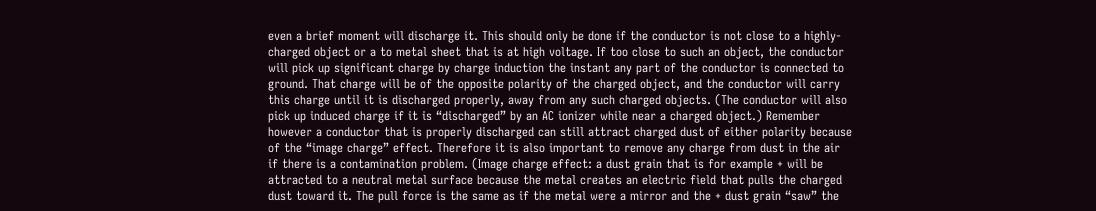even a brief moment will discharge it. This should only be done if the conductor is not close to a highly-charged object or a to metal sheet that is at high voltage. If too close to such an object, the conductor will pick up significant charge by charge induction the instant any part of the conductor is connected to ground. That charge will be of the opposite polarity of the charged object, and the conductor will carry this charge until it is discharged properly, away from any such charged objects. (The conductor will also pick up induced charge if it is “discharged” by an AC ionizer while near a charged object.) Remember however a conductor that is properly discharged can still attract charged dust of either polarity because of the “image charge” effect. Therefore it is also important to remove any charge from dust in the air if there is a contamination problem. (Image charge effect: a dust grain that is for example + will be attracted to a neutral metal surface because the metal creates an electric field that pulls the charged dust toward it. The pull force is the same as if the metal were a mirror and the + dust grain “saw” the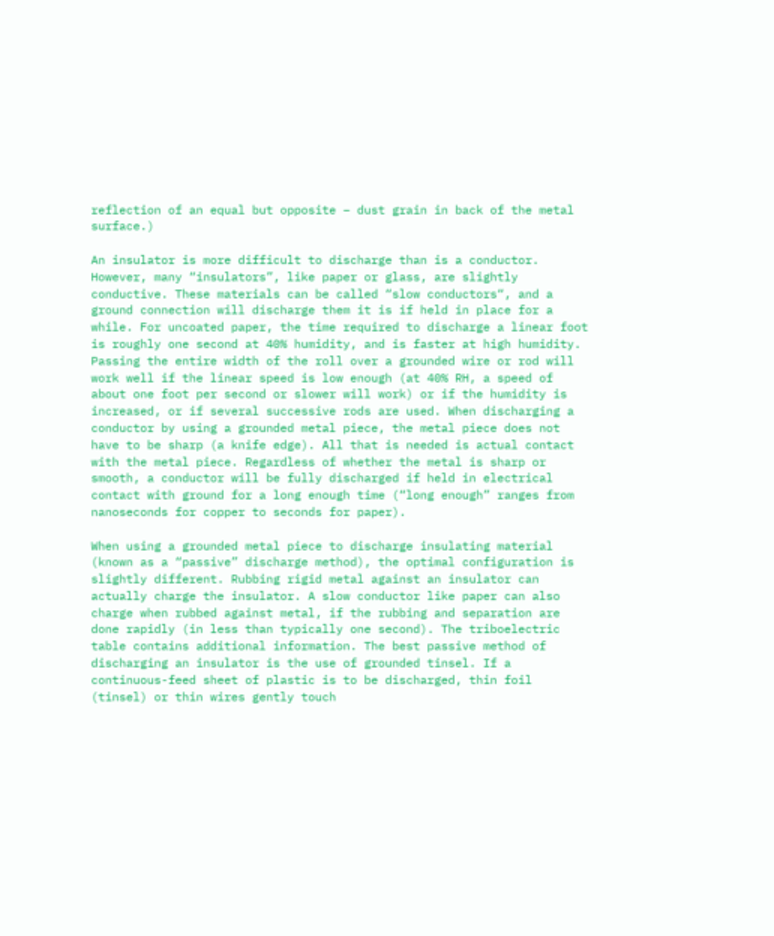reflection of an equal but opposite – dust grain in back of the metal surface.)

An insulator is more difficult to discharge than is a conductor. However, many “insulators”, like paper or glass, are slightly conductive. These materials can be called “slow conductors“, and a ground connection will discharge them it is if held in place for a while. For uncoated paper, the time required to discharge a linear foot is roughly one second at 40% humidity, and is faster at high humidity. Passing the entire width of the roll over a grounded wire or rod will work well if the linear speed is low enough (at 40% RH, a speed of about one foot per second or slower will work) or if the humidity is increased, or if several successive rods are used. When discharging a conductor by using a grounded metal piece, the metal piece does not have to be sharp (a knife edge). All that is needed is actual contact with the metal piece. Regardless of whether the metal is sharp or smooth, a conductor will be fully discharged if held in electrical contact with ground for a long enough time (“long enough” ranges from nanoseconds for copper to seconds for paper).

When using a grounded metal piece to discharge insulating material (known as a “passive” discharge method), the optimal configuration is slightly different. Rubbing rigid metal against an insulator can actually charge the insulator. A slow conductor like paper can also charge when rubbed against metal, if the rubbing and separation are done rapidly (in less than typically one second). The triboelectric table contains additional information. The best passive method of discharging an insulator is the use of grounded tinsel. If a continuous-feed sheet of plastic is to be discharged, thin foil (tinsel) or thin wires gently touch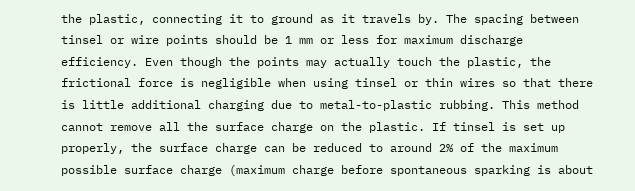the plastic, connecting it to ground as it travels by. The spacing between tinsel or wire points should be 1 mm or less for maximum discharge efficiency. Even though the points may actually touch the plastic, the frictional force is negligible when using tinsel or thin wires so that there is little additional charging due to metal-to-plastic rubbing. This method cannot remove all the surface charge on the plastic. If tinsel is set up properly, the surface charge can be reduced to around 2% of the maximum possible surface charge (maximum charge before spontaneous sparking is about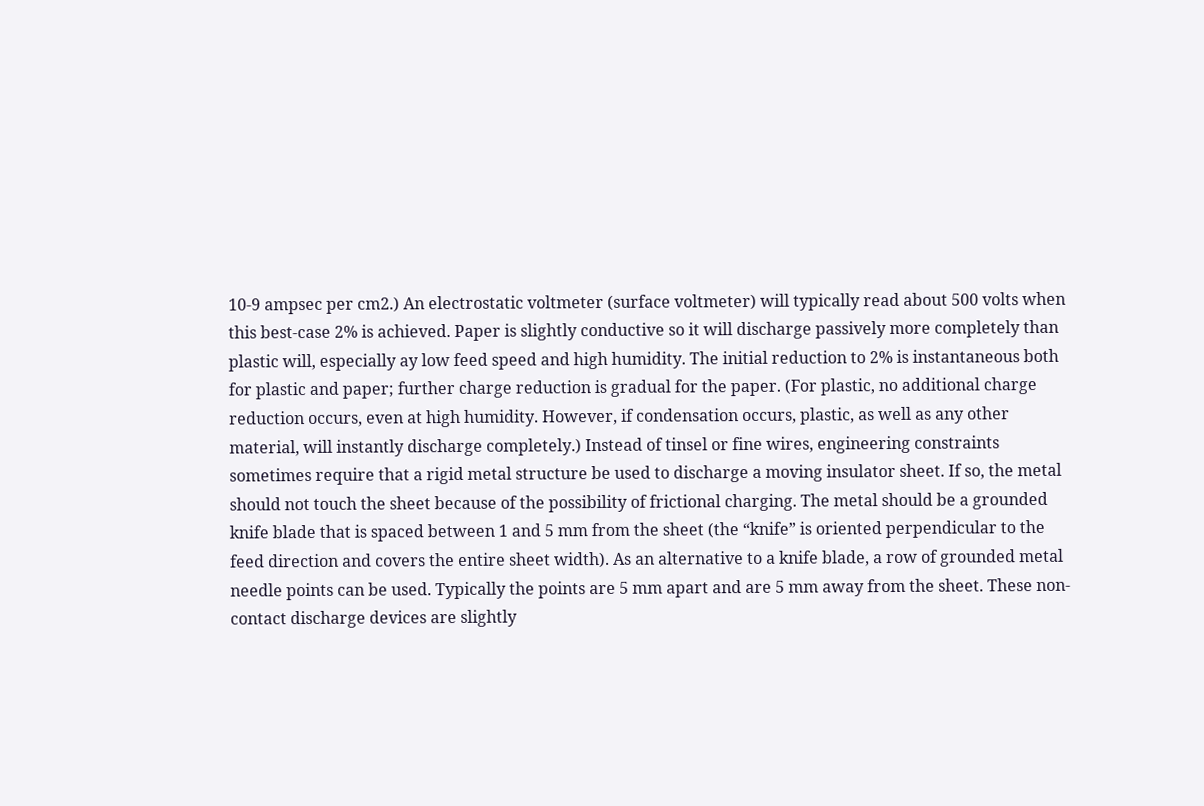10-9 ampsec per cm2.) An electrostatic voltmeter (surface voltmeter) will typically read about 500 volts when this best-case 2% is achieved. Paper is slightly conductive so it will discharge passively more completely than plastic will, especially ay low feed speed and high humidity. The initial reduction to 2% is instantaneous both for plastic and paper; further charge reduction is gradual for the paper. (For plastic, no additional charge reduction occurs, even at high humidity. However, if condensation occurs, plastic, as well as any other material, will instantly discharge completely.) Instead of tinsel or fine wires, engineering constraints sometimes require that a rigid metal structure be used to discharge a moving insulator sheet. If so, the metal should not touch the sheet because of the possibility of frictional charging. The metal should be a grounded knife blade that is spaced between 1 and 5 mm from the sheet (the “knife” is oriented perpendicular to the feed direction and covers the entire sheet width). As an alternative to a knife blade, a row of grounded metal needle points can be used. Typically the points are 5 mm apart and are 5 mm away from the sheet. These non-contact discharge devices are slightly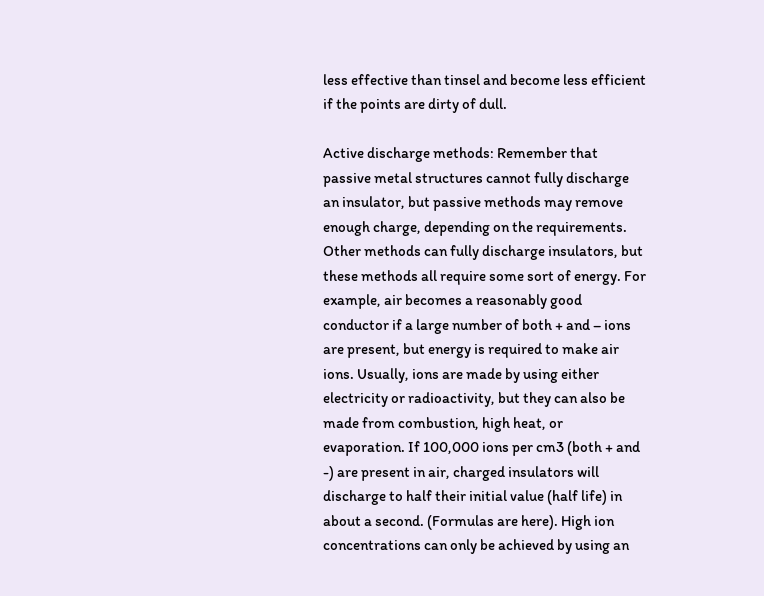less effective than tinsel and become less efficient if the points are dirty of dull.

Active discharge methods: Remember that passive metal structures cannot fully discharge an insulator, but passive methods may remove enough charge, depending on the requirements. Other methods can fully discharge insulators, but these methods all require some sort of energy. For example, air becomes a reasonably good conductor if a large number of both + and – ions are present, but energy is required to make air ions. Usually, ions are made by using either electricity or radioactivity, but they can also be made from combustion, high heat, or evaporation. If 100,000 ions per cm3 (both + and -) are present in air, charged insulators will discharge to half their initial value (half life) in about a second. (Formulas are here). High ion concentrations can only be achieved by using an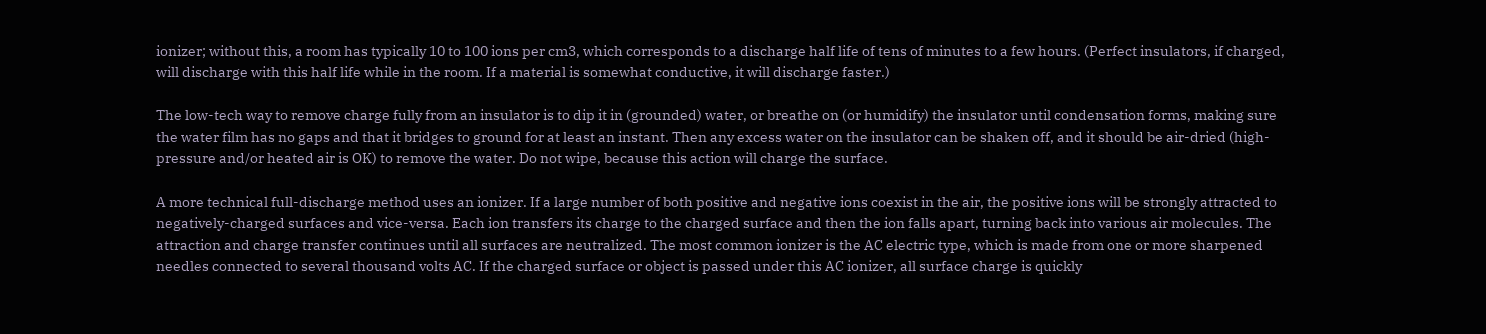ionizer; without this, a room has typically 10 to 100 ions per cm3, which corresponds to a discharge half life of tens of minutes to a few hours. (Perfect insulators, if charged, will discharge with this half life while in the room. If a material is somewhat conductive, it will discharge faster.)

The low-tech way to remove charge fully from an insulator is to dip it in (grounded) water, or breathe on (or humidify) the insulator until condensation forms, making sure the water film has no gaps and that it bridges to ground for at least an instant. Then any excess water on the insulator can be shaken off, and it should be air-dried (high-pressure and/or heated air is OK) to remove the water. Do not wipe, because this action will charge the surface.

A more technical full-discharge method uses an ionizer. If a large number of both positive and negative ions coexist in the air, the positive ions will be strongly attracted to negatively-charged surfaces and vice-versa. Each ion transfers its charge to the charged surface and then the ion falls apart, turning back into various air molecules. The attraction and charge transfer continues until all surfaces are neutralized. The most common ionizer is the AC electric type, which is made from one or more sharpened needles connected to several thousand volts AC. If the charged surface or object is passed under this AC ionizer, all surface charge is quickly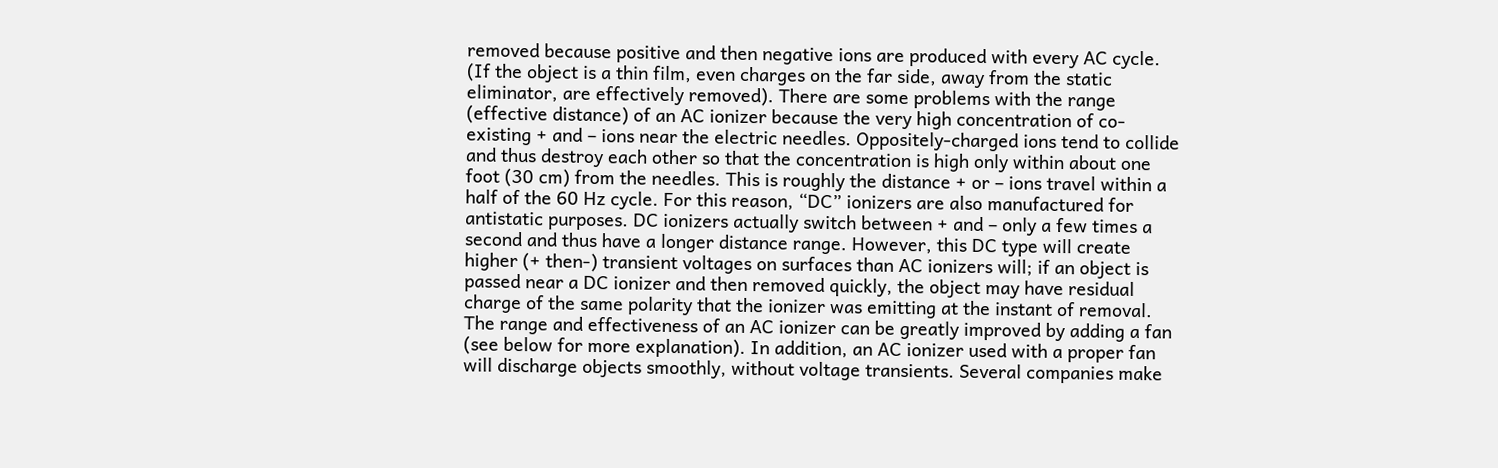removed because positive and then negative ions are produced with every AC cycle. (If the object is a thin film, even charges on the far side, away from the static eliminator, are effectively removed). There are some problems with the range (effective distance) of an AC ionizer because the very high concentration of co-existing + and – ions near the electric needles. Oppositely-charged ions tend to collide and thus destroy each other so that the concentration is high only within about one foot (30 cm) from the needles. This is roughly the distance + or – ions travel within a half of the 60 Hz cycle. For this reason, “DC” ionizers are also manufactured for antistatic purposes. DC ionizers actually switch between + and – only a few times a second and thus have a longer distance range. However, this DC type will create higher (+ then-) transient voltages on surfaces than AC ionizers will; if an object is passed near a DC ionizer and then removed quickly, the object may have residual charge of the same polarity that the ionizer was emitting at the instant of removal. The range and effectiveness of an AC ionizer can be greatly improved by adding a fan (see below for more explanation). In addition, an AC ionizer used with a proper fan will discharge objects smoothly, without voltage transients. Several companies make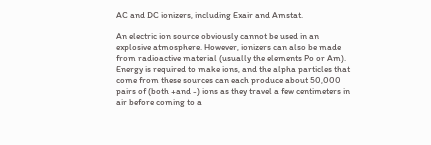AC and DC ionizers, including Exair and Amstat.

An electric ion source obviously cannot be used in an explosive atmosphere. However, ionizers can also be made from radioactive material (usually the elements Po or Am). Energy is required to make ions, and the alpha particles that come from these sources can each produce about 50,000 pairs of (both +and -) ions as they travel a few centimeters in air before coming to a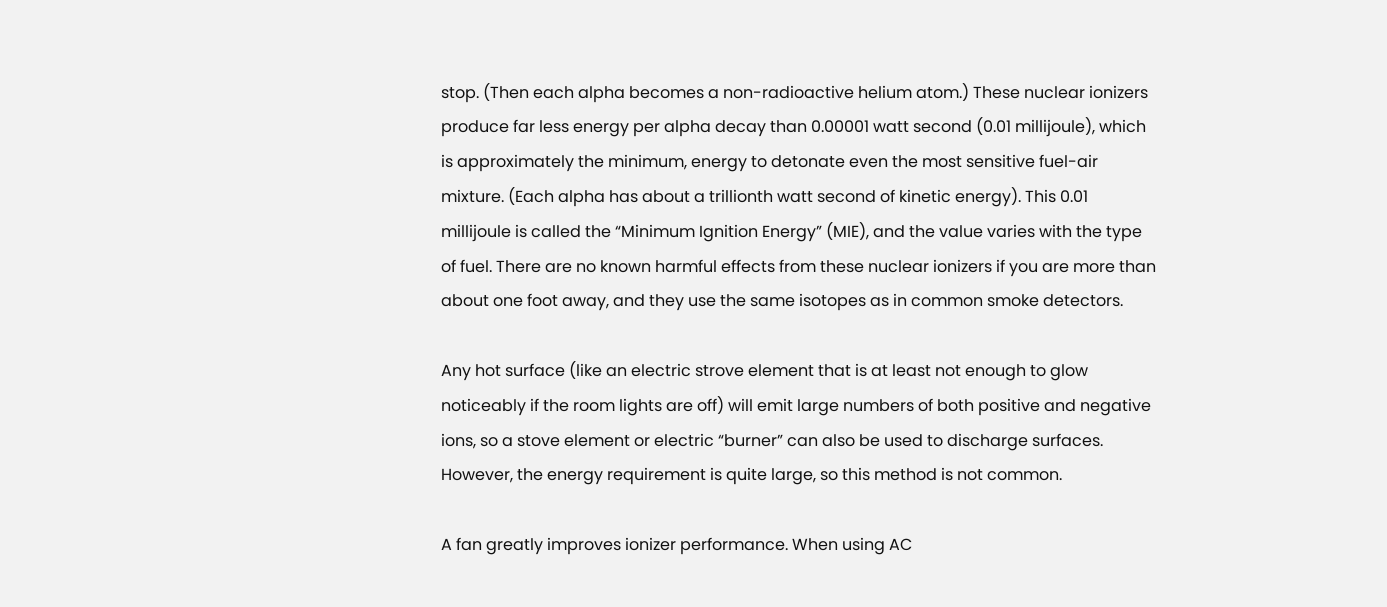stop. (Then each alpha becomes a non-radioactive helium atom.) These nuclear ionizers produce far less energy per alpha decay than 0.00001 watt second (0.01 millijoule), which is approximately the minimum, energy to detonate even the most sensitive fuel-air mixture. (Each alpha has about a trillionth watt second of kinetic energy). This 0.01 millijoule is called the “Minimum Ignition Energy” (MIE), and the value varies with the type of fuel. There are no known harmful effects from these nuclear ionizers if you are more than about one foot away, and they use the same isotopes as in common smoke detectors.

Any hot surface (like an electric strove element that is at least not enough to glow noticeably if the room lights are off) will emit large numbers of both positive and negative ions, so a stove element or electric “burner” can also be used to discharge surfaces. However, the energy requirement is quite large, so this method is not common.

A fan greatly improves ionizer performance. When using AC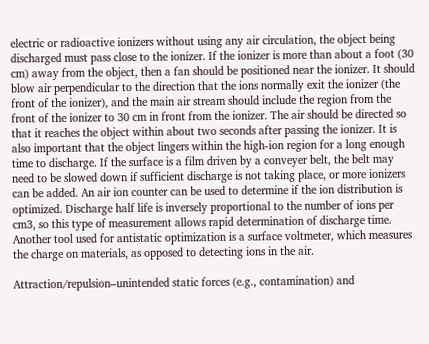electric or radioactive ionizers without using any air circulation, the object being discharged must pass close to the ionizer. If the ionizer is more than about a foot (30 cm) away from the object, then a fan should be positioned near the ionizer. It should blow air perpendicular to the direction that the ions normally exit the ionizer (the front of the ionizer), and the main air stream should include the region from the front of the ionizer to 30 cm in front from the ionizer. The air should be directed so that it reaches the object within about two seconds after passing the ionizer. It is also important that the object lingers within the high-ion region for a long enough time to discharge. If the surface is a film driven by a conveyer belt, the belt may need to be slowed down if sufficient discharge is not taking place, or more ionizers can be added. An air ion counter can be used to determine if the ion distribution is optimized. Discharge half life is inversely proportional to the number of ions per cm3, so this type of measurement allows rapid determination of discharge time. Another tool used for antistatic optimization is a surface voltmeter, which measures the charge on materials, as opposed to detecting ions in the air.

Attraction/repulsion–unintended static forces (e.g., contamination) and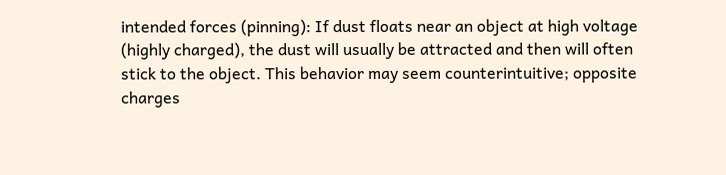intended forces (pinning): If dust floats near an object at high voltage (highly charged), the dust will usually be attracted and then will often stick to the object. This behavior may seem counterintuitive; opposite charges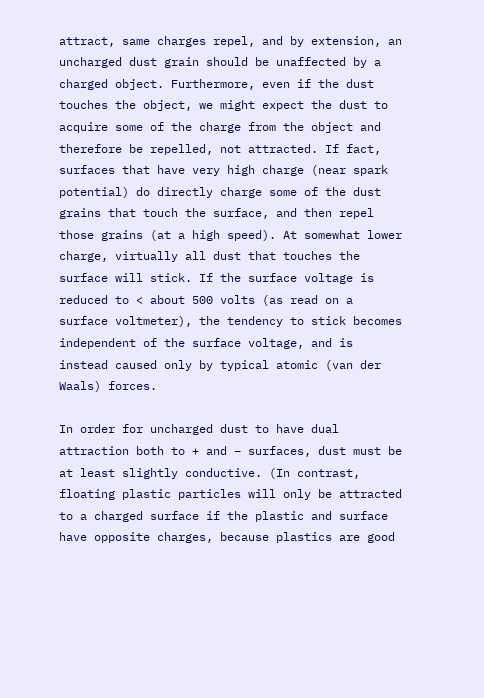attract, same charges repel, and by extension, an uncharged dust grain should be unaffected by a charged object. Furthermore, even if the dust touches the object, we might expect the dust to acquire some of the charge from the object and therefore be repelled, not attracted. If fact, surfaces that have very high charge (near spark potential) do directly charge some of the dust grains that touch the surface, and then repel those grains (at a high speed). At somewhat lower charge, virtually all dust that touches the surface will stick. If the surface voltage is reduced to < about 500 volts (as read on a surface voltmeter), the tendency to stick becomes independent of the surface voltage, and is instead caused only by typical atomic (van der Waals) forces.

In order for uncharged dust to have dual attraction both to + and – surfaces, dust must be at least slightly conductive. (In contrast, floating plastic particles will only be attracted to a charged surface if the plastic and surface have opposite charges, because plastics are good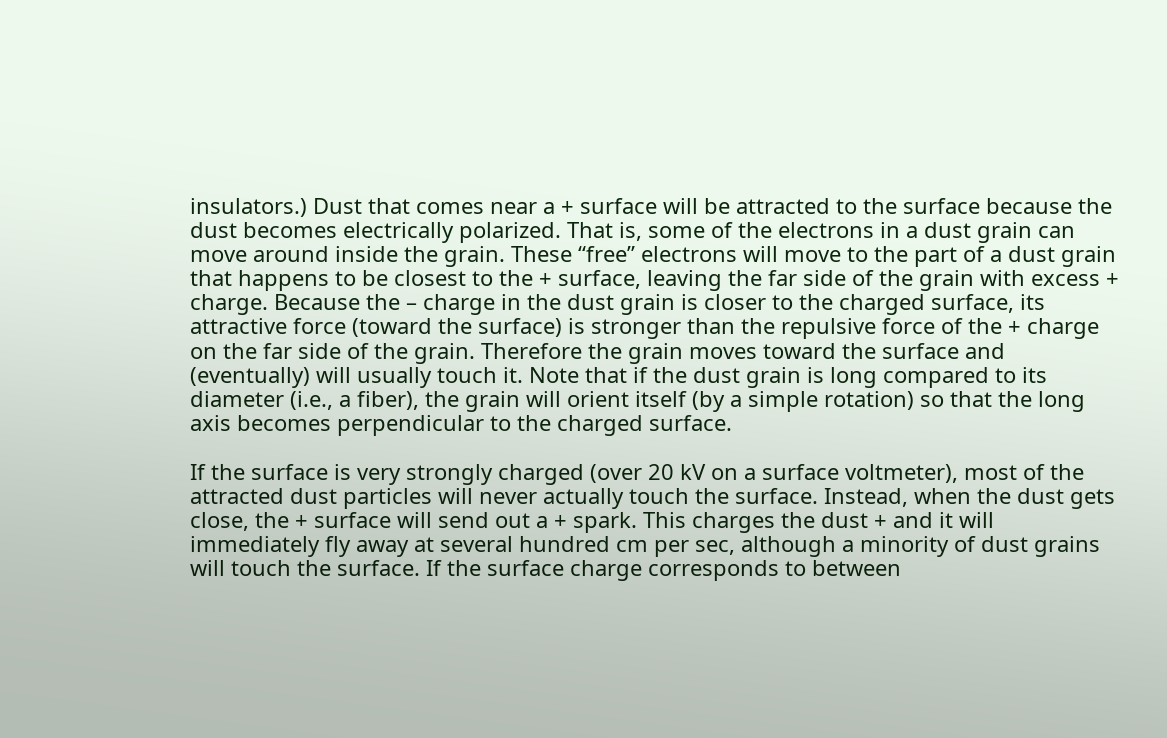insulators.) Dust that comes near a + surface will be attracted to the surface because the dust becomes electrically polarized. That is, some of the electrons in a dust grain can move around inside the grain. These “free” electrons will move to the part of a dust grain that happens to be closest to the + surface, leaving the far side of the grain with excess + charge. Because the – charge in the dust grain is closer to the charged surface, its attractive force (toward the surface) is stronger than the repulsive force of the + charge on the far side of the grain. Therefore the grain moves toward the surface and (eventually) will usually touch it. Note that if the dust grain is long compared to its diameter (i.e., a fiber), the grain will orient itself (by a simple rotation) so that the long axis becomes perpendicular to the charged surface.

If the surface is very strongly charged (over 20 kV on a surface voltmeter), most of the attracted dust particles will never actually touch the surface. Instead, when the dust gets close, the + surface will send out a + spark. This charges the dust + and it will immediately fly away at several hundred cm per sec, although a minority of dust grains will touch the surface. If the surface charge corresponds to between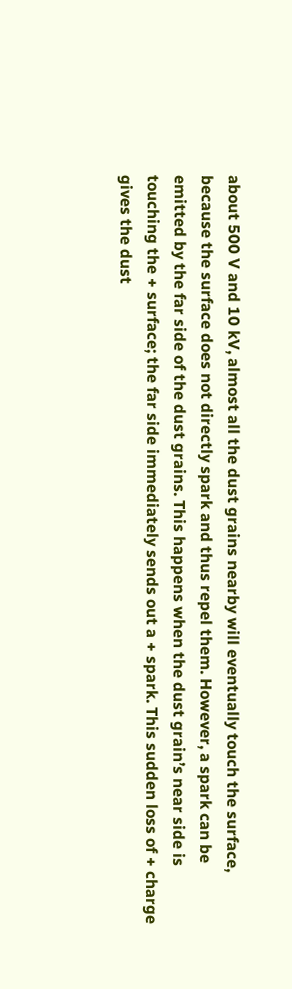about 500 V and 10 kV, almost all the dust grains nearby will eventually touch the surface, because the surface does not directly spark and thus repel them. However, a spark can be emitted by the far side of the dust grains. This happens when the dust grain’s near side is touching the + surface; the far side immediately sends out a + spark. This sudden loss of + charge gives the dust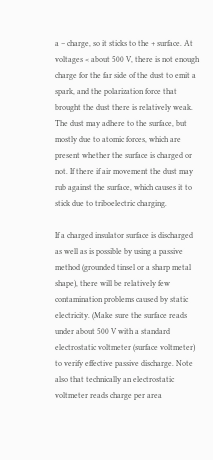a – charge, so it sticks to the + surface. At voltages < about 500 V, there is not enough charge for the far side of the dust to emit a spark, and the polarization force that brought the dust there is relatively weak. The dust may adhere to the surface, but mostly due to atomic forces, which are present whether the surface is charged or not. If there if air movement the dust may rub against the surface, which causes it to stick due to triboelectric charging.

If a charged insulator surface is discharged as well as is possible by using a passive method (grounded tinsel or a sharp metal shape), there will be relatively few contamination problems caused by static electricity. (Make sure the surface reads under about 500 V with a standard electrostatic voltmeter (surface voltmeter) to verify effective passive discharge. Note also that technically an electrostatic voltmeter reads charge per area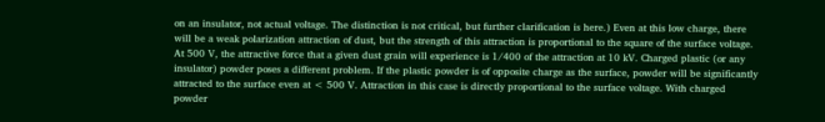on an insulator, not actual voltage. The distinction is not critical, but further clarification is here.) Even at this low charge, there will be a weak polarization attraction of dust, but the strength of this attraction is proportional to the square of the surface voltage. At 500 V, the attractive force that a given dust grain will experience is 1/400 of the attraction at 10 kV. Charged plastic (or any insulator) powder poses a different problem. If the plastic powder is of opposite charge as the surface, powder will be significantly attracted to the surface even at < 500 V. Attraction in this case is directly proportional to the surface voltage. With charged powder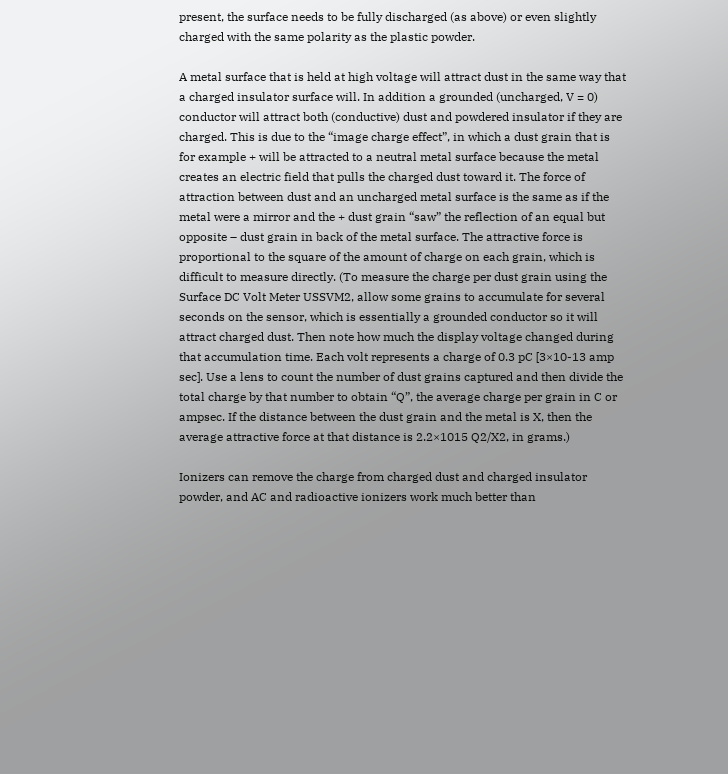present, the surface needs to be fully discharged (as above) or even slightly charged with the same polarity as the plastic powder.

A metal surface that is held at high voltage will attract dust in the same way that a charged insulator surface will. In addition a grounded (uncharged, V = 0) conductor will attract both (conductive) dust and powdered insulator if they are charged. This is due to the “image charge effect”, in which a dust grain that is for example + will be attracted to a neutral metal surface because the metal creates an electric field that pulls the charged dust toward it. The force of attraction between dust and an uncharged metal surface is the same as if the metal were a mirror and the + dust grain “saw” the reflection of an equal but opposite – dust grain in back of the metal surface. The attractive force is proportional to the square of the amount of charge on each grain, which is difficult to measure directly. (To measure the charge per dust grain using the Surface DC Volt Meter USSVM2, allow some grains to accumulate for several seconds on the sensor, which is essentially a grounded conductor so it will attract charged dust. Then note how much the display voltage changed during that accumulation time. Each volt represents a charge of 0.3 pC [3×10-13 amp sec]. Use a lens to count the number of dust grains captured and then divide the total charge by that number to obtain “Q”, the average charge per grain in C or ampsec. If the distance between the dust grain and the metal is X, then the average attractive force at that distance is 2.2×1015 Q2/X2, in grams.)

Ionizers can remove the charge from charged dust and charged insulator powder, and AC and radioactive ionizers work much better than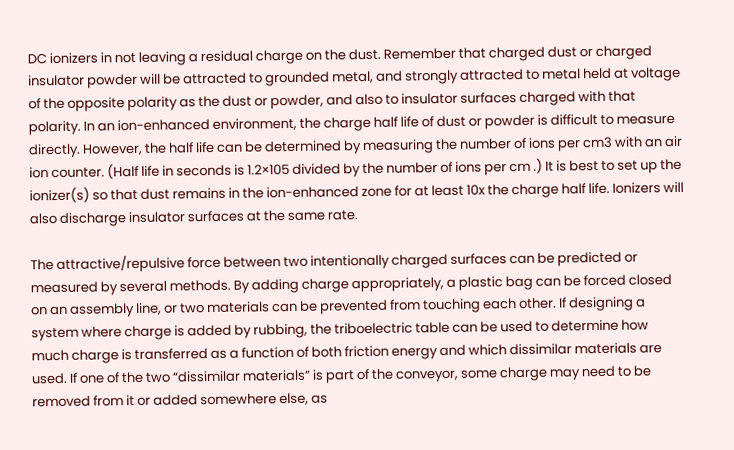DC ionizers in not leaving a residual charge on the dust. Remember that charged dust or charged insulator powder will be attracted to grounded metal, and strongly attracted to metal held at voltage of the opposite polarity as the dust or powder, and also to insulator surfaces charged with that polarity. In an ion-enhanced environment, the charge half life of dust or powder is difficult to measure directly. However, the half life can be determined by measuring the number of ions per cm3 with an air ion counter. (Half life in seconds is 1.2×105 divided by the number of ions per cm .) It is best to set up the ionizer(s) so that dust remains in the ion-enhanced zone for at least 10x the charge half life. Ionizers will also discharge insulator surfaces at the same rate.

The attractive/repulsive force between two intentionally charged surfaces can be predicted or measured by several methods. By adding charge appropriately, a plastic bag can be forced closed on an assembly line, or two materials can be prevented from touching each other. If designing a system where charge is added by rubbing, the triboelectric table can be used to determine how much charge is transferred as a function of both friction energy and which dissimilar materials are used. If one of the two “dissimilar materials” is part of the conveyor, some charge may need to be removed from it or added somewhere else, as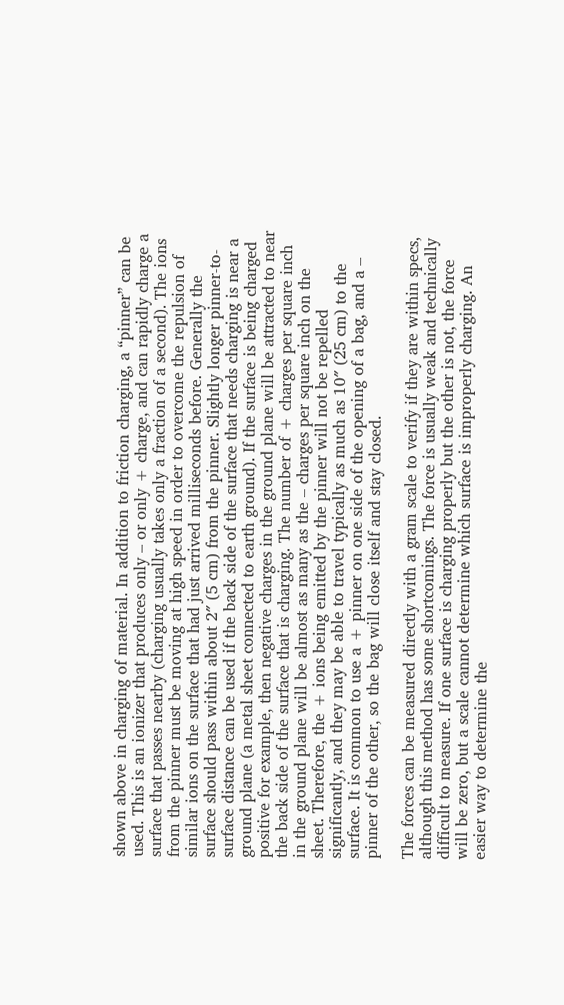shown above in charging of material. In addition to friction charging, a “pinner” can be used. This is an ionizer that produces only – or only + charge, and can rapidly charge a surface that passes nearby (charging usually takes only a fraction of a second). The ions from the pinner must be moving at high speed in order to overcome the repulsion of similar ions on the surface that had just arrived milliseconds before. Generally the surface should pass within about 2″ (5 cm) from the pinner. Slightly longer pinner-to-surface distance can be used if the back side of the surface that needs charging is near a ground plane (a metal sheet connected to earth ground). If the surface is being charged positive for example, then negative charges in the ground plane will be attracted to near the back side of the surface that is charging. The number of + charges per square inch in the ground plane will be almost as many as the – charges per square inch on the sheet. Therefore, the + ions being emitted by the pinner will not be repelled significantly, and they may be able to travel typically as much as 10″ (25 cm) to the surface. It is common to use a + pinner on one side of the opening of a bag, and a – pinner of the other, so the bag will close itself and stay closed.

The forces can be measured directly with a gram scale to verify if they are within specs, although this method has some shortcomings. The force is usually weak and technically difficult to measure. If one surface is charging properly but the other is not, the force will be zero, but a scale cannot determine which surface is improperly charging. An easier way to determine the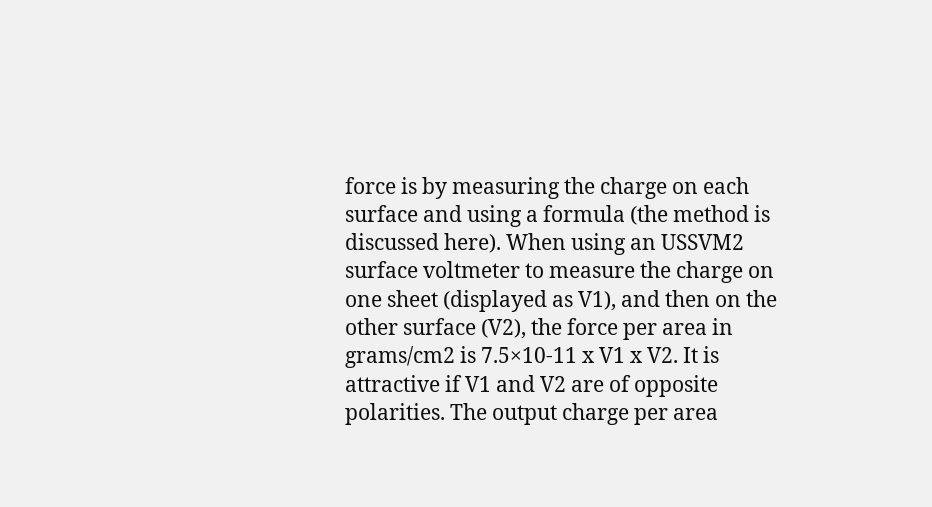force is by measuring the charge on each surface and using a formula (the method is discussed here). When using an USSVM2 surface voltmeter to measure the charge on one sheet (displayed as V1), and then on the other surface (V2), the force per area in grams/cm2 is 7.5×10-11 x V1 x V2. It is attractive if V1 and V2 are of opposite polarities. The output charge per area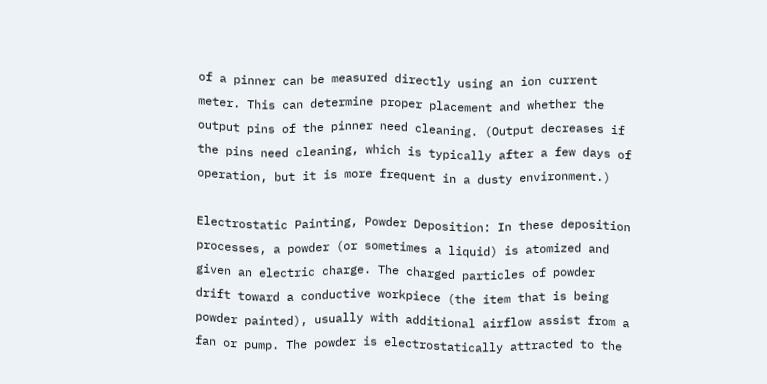of a pinner can be measured directly using an ion current meter. This can determine proper placement and whether the output pins of the pinner need cleaning. (Output decreases if the pins need cleaning, which is typically after a few days of operation, but it is more frequent in a dusty environment.)

Electrostatic Painting, Powder Deposition: In these deposition processes, a powder (or sometimes a liquid) is atomized and given an electric charge. The charged particles of powder drift toward a conductive workpiece (the item that is being powder painted), usually with additional airflow assist from a fan or pump. The powder is electrostatically attracted to the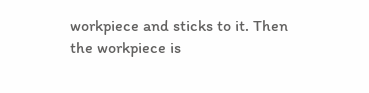workpiece and sticks to it. Then the workpiece is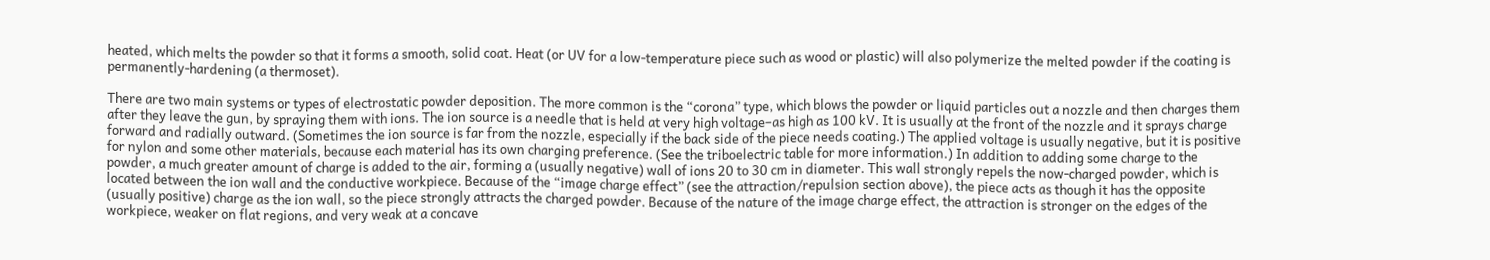heated, which melts the powder so that it forms a smooth, solid coat. Heat (or UV for a low-temperature piece such as wood or plastic) will also polymerize the melted powder if the coating is permanently-hardening (a thermoset).

There are two main systems or types of electrostatic powder deposition. The more common is the “corona” type, which blows the powder or liquid particles out a nozzle and then charges them after they leave the gun, by spraying them with ions. The ion source is a needle that is held at very high voltage–as high as 100 kV. It is usually at the front of the nozzle and it sprays charge forward and radially outward. (Sometimes the ion source is far from the nozzle, especially if the back side of the piece needs coating.) The applied voltage is usually negative, but it is positive for nylon and some other materials, because each material has its own charging preference. (See the triboelectric table for more information.) In addition to adding some charge to the powder, a much greater amount of charge is added to the air, forming a (usually negative) wall of ions 20 to 30 cm in diameter. This wall strongly repels the now-charged powder, which is located between the ion wall and the conductive workpiece. Because of the “image charge effect” (see the attraction/repulsion section above), the piece acts as though it has the opposite (usually positive) charge as the ion wall, so the piece strongly attracts the charged powder. Because of the nature of the image charge effect, the attraction is stronger on the edges of the workpiece, weaker on flat regions, and very weak at a concave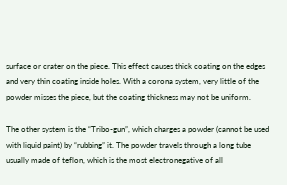surface or crater on the piece. This effect causes thick coating on the edges and very thin coating inside holes. With a corona system, very little of the powder misses the piece, but the coating thickness may not be uniform.

The other system is the “Tribo-gun”, which charges a powder (cannot be used with liquid paint) by “rubbing” it. The powder travels through a long tube usually made of teflon, which is the most electronegative of all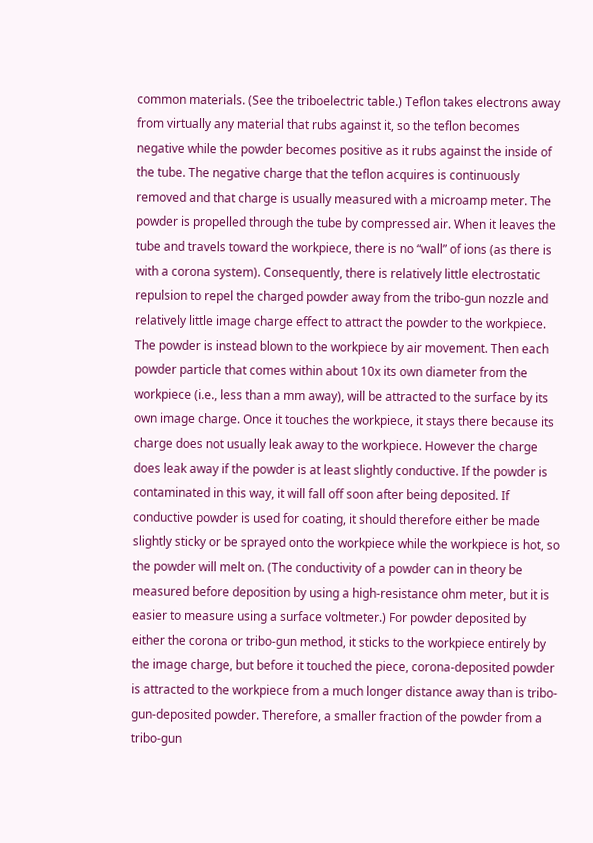common materials. (See the triboelectric table.) Teflon takes electrons away from virtually any material that rubs against it, so the teflon becomes negative while the powder becomes positive as it rubs against the inside of the tube. The negative charge that the teflon acquires is continuously removed and that charge is usually measured with a microamp meter. The powder is propelled through the tube by compressed air. When it leaves the tube and travels toward the workpiece, there is no “wall” of ions (as there is with a corona system). Consequently, there is relatively little electrostatic repulsion to repel the charged powder away from the tribo-gun nozzle and relatively little image charge effect to attract the powder to the workpiece. The powder is instead blown to the workpiece by air movement. Then each powder particle that comes within about 10x its own diameter from the workpiece (i.e., less than a mm away), will be attracted to the surface by its own image charge. Once it touches the workpiece, it stays there because its charge does not usually leak away to the workpiece. However the charge does leak away if the powder is at least slightly conductive. If the powder is contaminated in this way, it will fall off soon after being deposited. If conductive powder is used for coating, it should therefore either be made slightly sticky or be sprayed onto the workpiece while the workpiece is hot, so the powder will melt on. (The conductivity of a powder can in theory be measured before deposition by using a high-resistance ohm meter, but it is easier to measure using a surface voltmeter.) For powder deposited by either the corona or tribo-gun method, it sticks to the workpiece entirely by the image charge, but before it touched the piece, corona-deposited powder is attracted to the workpiece from a much longer distance away than is tribo-gun-deposited powder. Therefore, a smaller fraction of the powder from a tribo-gun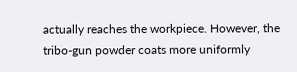actually reaches the workpiece. However, the tribo-gun powder coats more uniformly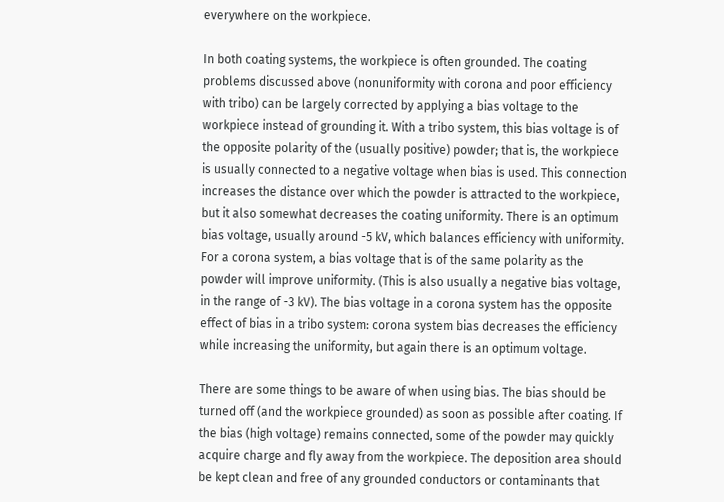everywhere on the workpiece.

In both coating systems, the workpiece is often grounded. The coating problems discussed above (nonuniformity with corona and poor efficiency with tribo) can be largely corrected by applying a bias voltage to the workpiece instead of grounding it. With a tribo system, this bias voltage is of the opposite polarity of the (usually positive) powder; that is, the workpiece is usually connected to a negative voltage when bias is used. This connection increases the distance over which the powder is attracted to the workpiece, but it also somewhat decreases the coating uniformity. There is an optimum bias voltage, usually around -5 kV, which balances efficiency with uniformity. For a corona system, a bias voltage that is of the same polarity as the powder will improve uniformity. (This is also usually a negative bias voltage, in the range of -3 kV). The bias voltage in a corona system has the opposite effect of bias in a tribo system: corona system bias decreases the efficiency while increasing the uniformity, but again there is an optimum voltage.

There are some things to be aware of when using bias. The bias should be turned off (and the workpiece grounded) as soon as possible after coating. If the bias (high voltage) remains connected, some of the powder may quickly acquire charge and fly away from the workpiece. The deposition area should be kept clean and free of any grounded conductors or contaminants that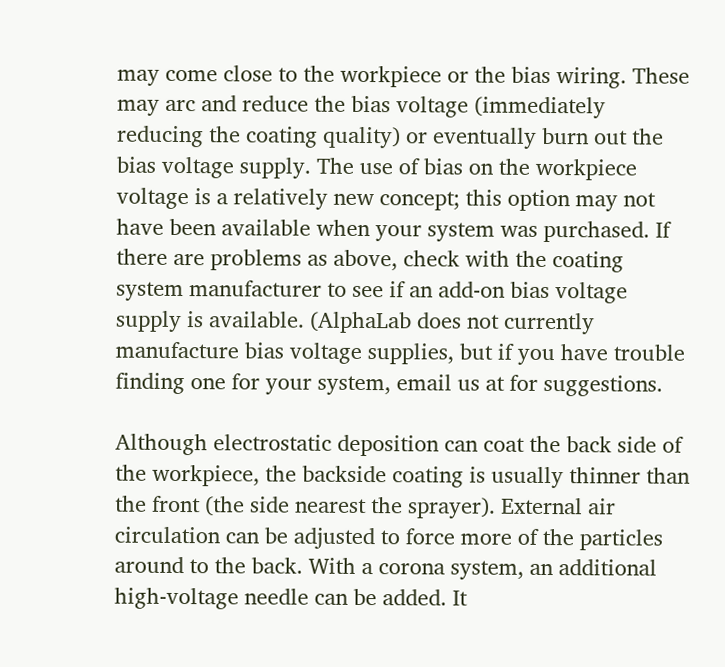may come close to the workpiece or the bias wiring. These may arc and reduce the bias voltage (immediately reducing the coating quality) or eventually burn out the bias voltage supply. The use of bias on the workpiece voltage is a relatively new concept; this option may not have been available when your system was purchased. If there are problems as above, check with the coating system manufacturer to see if an add-on bias voltage supply is available. (AlphaLab does not currently manufacture bias voltage supplies, but if you have trouble finding one for your system, email us at for suggestions.

Although electrostatic deposition can coat the back side of the workpiece, the backside coating is usually thinner than the front (the side nearest the sprayer). External air circulation can be adjusted to force more of the particles around to the back. With a corona system, an additional high-voltage needle can be added. It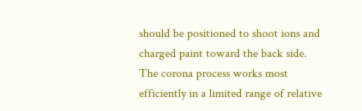should be positioned to shoot ions and charged paint toward the back side. The corona process works most efficiently in a limited range of relative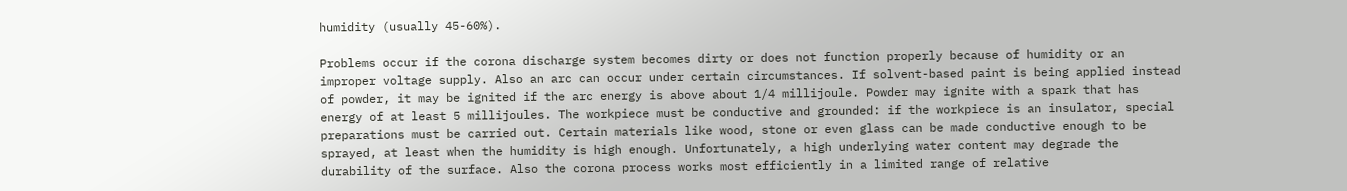humidity (usually 45-60%).

Problems occur if the corona discharge system becomes dirty or does not function properly because of humidity or an improper voltage supply. Also an arc can occur under certain circumstances. If solvent-based paint is being applied instead of powder, it may be ignited if the arc energy is above about 1/4 millijoule. Powder may ignite with a spark that has energy of at least 5 millijoules. The workpiece must be conductive and grounded: if the workpiece is an insulator, special preparations must be carried out. Certain materials like wood, stone or even glass can be made conductive enough to be sprayed, at least when the humidity is high enough. Unfortunately, a high underlying water content may degrade the durability of the surface. Also the corona process works most efficiently in a limited range of relative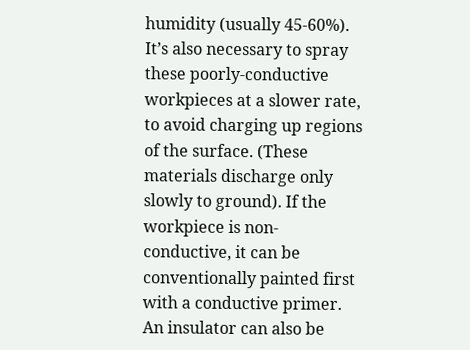humidity (usually 45-60%). It’s also necessary to spray these poorly-conductive workpieces at a slower rate, to avoid charging up regions of the surface. (These materials discharge only slowly to ground). If the workpiece is non-conductive, it can be conventionally painted first with a conductive primer. An insulator can also be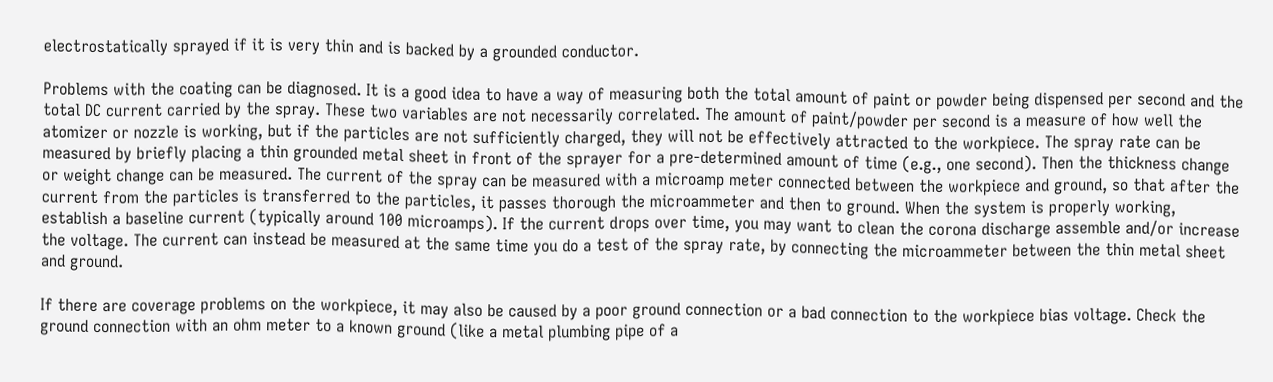electrostatically sprayed if it is very thin and is backed by a grounded conductor.

Problems with the coating can be diagnosed. It is a good idea to have a way of measuring both the total amount of paint or powder being dispensed per second and the total DC current carried by the spray. These two variables are not necessarily correlated. The amount of paint/powder per second is a measure of how well the atomizer or nozzle is working, but if the particles are not sufficiently charged, they will not be effectively attracted to the workpiece. The spray rate can be measured by briefly placing a thin grounded metal sheet in front of the sprayer for a pre-determined amount of time (e.g., one second). Then the thickness change or weight change can be measured. The current of the spray can be measured with a microamp meter connected between the workpiece and ground, so that after the current from the particles is transferred to the particles, it passes thorough the microammeter and then to ground. When the system is properly working, establish a baseline current (typically around 100 microamps). If the current drops over time, you may want to clean the corona discharge assemble and/or increase the voltage. The current can instead be measured at the same time you do a test of the spray rate, by connecting the microammeter between the thin metal sheet and ground.

If there are coverage problems on the workpiece, it may also be caused by a poor ground connection or a bad connection to the workpiece bias voltage. Check the ground connection with an ohm meter to a known ground (like a metal plumbing pipe of a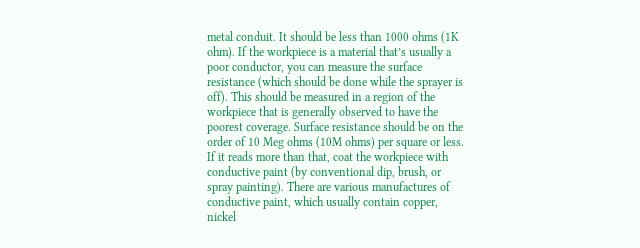metal conduit. It should be less than 1000 ohms (1K ohm). If the workpiece is a material that’s usually a poor conductor, you can measure the surface resistance (which should be done while the sprayer is off). This should be measured in a region of the workpiece that is generally observed to have the poorest coverage. Surface resistance should be on the order of 10 Meg ohms (10M ohms) per square or less. If it reads more than that, coat the workpiece with conductive paint (by conventional dip, brush, or spray painting). There are various manufactures of conductive paint, which usually contain copper, nickel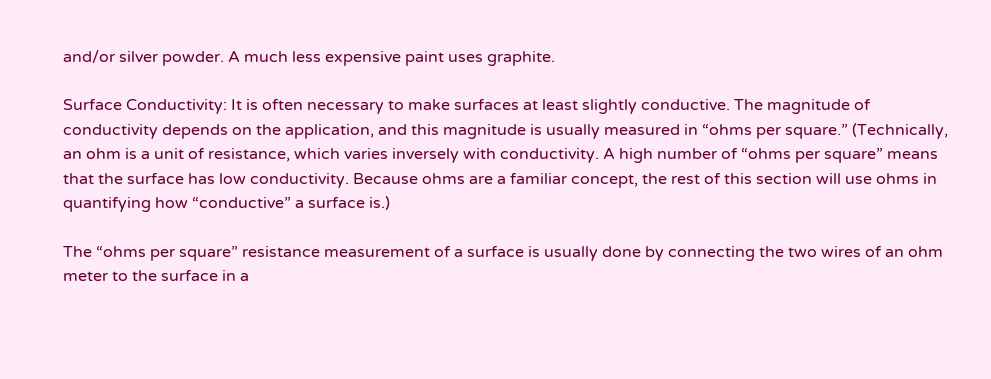and/or silver powder. A much less expensive paint uses graphite.

Surface Conductivity: It is often necessary to make surfaces at least slightly conductive. The magnitude of conductivity depends on the application, and this magnitude is usually measured in “ohms per square.” (Technically, an ohm is a unit of resistance, which varies inversely with conductivity. A high number of “ohms per square” means that the surface has low conductivity. Because ohms are a familiar concept, the rest of this section will use ohms in quantifying how “conductive” a surface is.)

The “ohms per square” resistance measurement of a surface is usually done by connecting the two wires of an ohm meter to the surface in a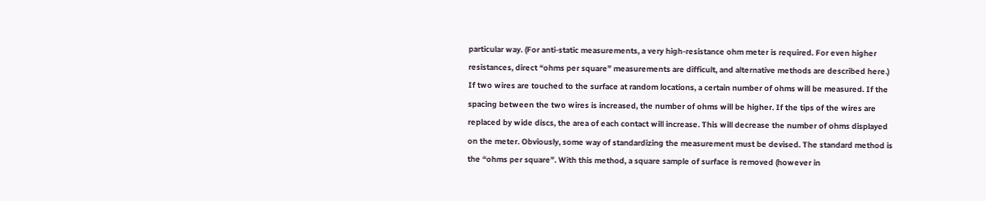particular way. (For anti-static measurements, a very high-resistance ohm meter is required. For even higher resistances, direct “ohms per square” measurements are difficult, and alternative methods are described here.) If two wires are touched to the surface at random locations, a certain number of ohms will be measured. If the spacing between the two wires is increased, the number of ohms will be higher. If the tips of the wires are replaced by wide discs, the area of each contact will increase. This will decrease the number of ohms displayed on the meter. Obviously, some way of standardizing the measurement must be devised. The standard method is the “ohms per square”. With this method, a square sample of surface is removed (however in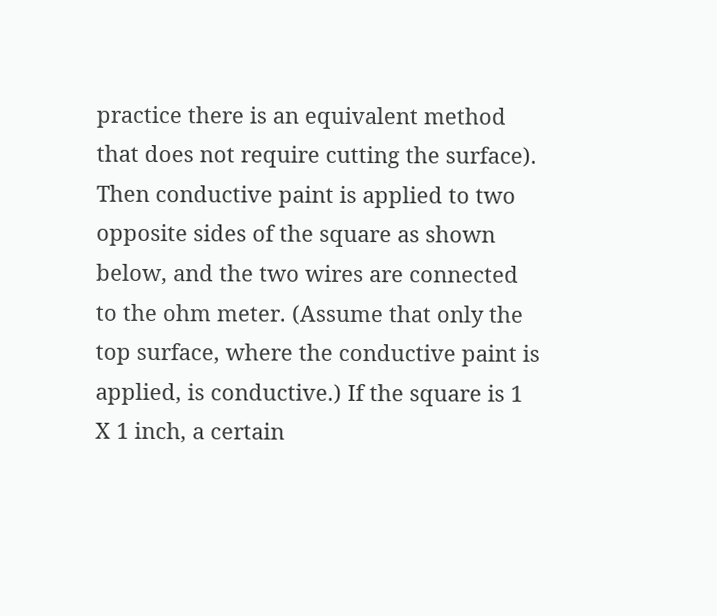practice there is an equivalent method that does not require cutting the surface). Then conductive paint is applied to two opposite sides of the square as shown below, and the two wires are connected to the ohm meter. (Assume that only the top surface, where the conductive paint is applied, is conductive.) If the square is 1 X 1 inch, a certain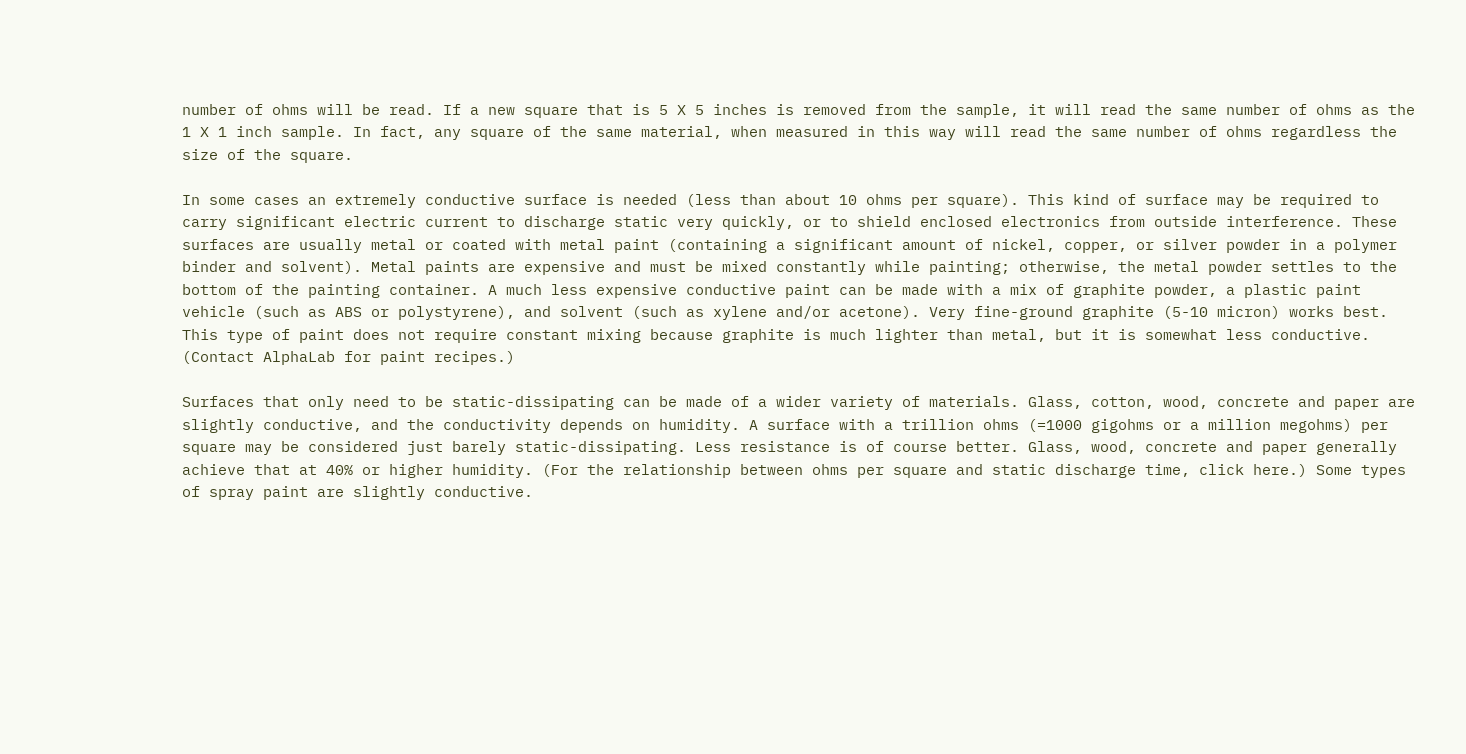number of ohms will be read. If a new square that is 5 X 5 inches is removed from the sample, it will read the same number of ohms as the 1 X 1 inch sample. In fact, any square of the same material, when measured in this way will read the same number of ohms regardless the size of the square.

In some cases an extremely conductive surface is needed (less than about 10 ohms per square). This kind of surface may be required to carry significant electric current to discharge static very quickly, or to shield enclosed electronics from outside interference. These surfaces are usually metal or coated with metal paint (containing a significant amount of nickel, copper, or silver powder in a polymer binder and solvent). Metal paints are expensive and must be mixed constantly while painting; otherwise, the metal powder settles to the bottom of the painting container. A much less expensive conductive paint can be made with a mix of graphite powder, a plastic paint vehicle (such as ABS or polystyrene), and solvent (such as xylene and/or acetone). Very fine-ground graphite (5-10 micron) works best. This type of paint does not require constant mixing because graphite is much lighter than metal, but it is somewhat less conductive. (Contact AlphaLab for paint recipes.)

Surfaces that only need to be static-dissipating can be made of a wider variety of materials. Glass, cotton, wood, concrete and paper are slightly conductive, and the conductivity depends on humidity. A surface with a trillion ohms (=1000 gigohms or a million megohms) per square may be considered just barely static-dissipating. Less resistance is of course better. Glass, wood, concrete and paper generally achieve that at 40% or higher humidity. (For the relationship between ohms per square and static discharge time, click here.) Some types of spray paint are slightly conductive.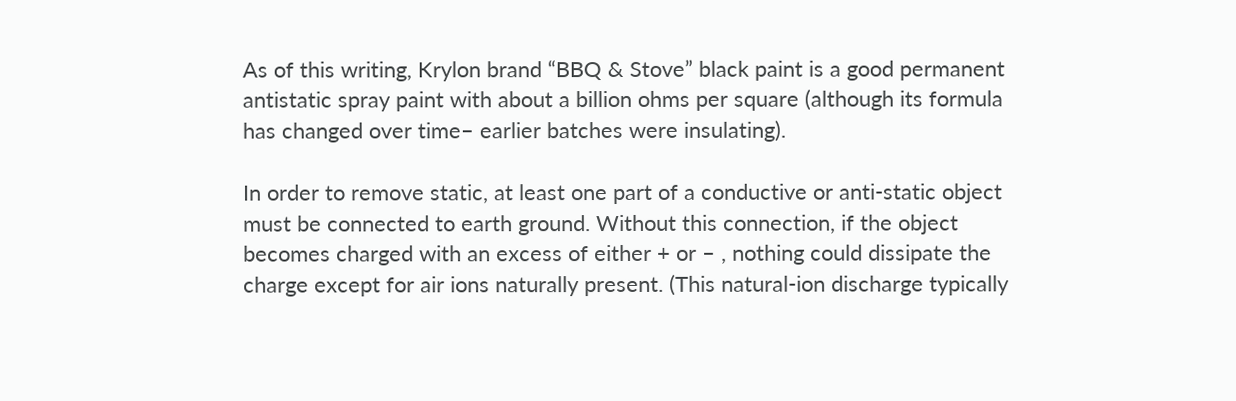As of this writing, Krylon brand “BBQ & Stove” black paint is a good permanent antistatic spray paint with about a billion ohms per square (although its formula has changed over time– earlier batches were insulating).

In order to remove static, at least one part of a conductive or anti-static object must be connected to earth ground. Without this connection, if the object becomes charged with an excess of either + or – , nothing could dissipate the charge except for air ions naturally present. (This natural-ion discharge typically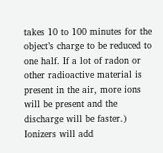takes 10 to 100 minutes for the object’s charge to be reduced to one half. If a lot of radon or other radioactive material is present in the air, more ions will be present and the discharge will be faster.) Ionizers will add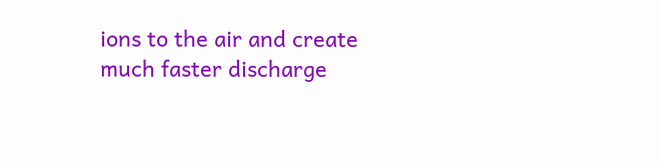ions to the air and create much faster discharge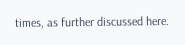times, as further discussed here.